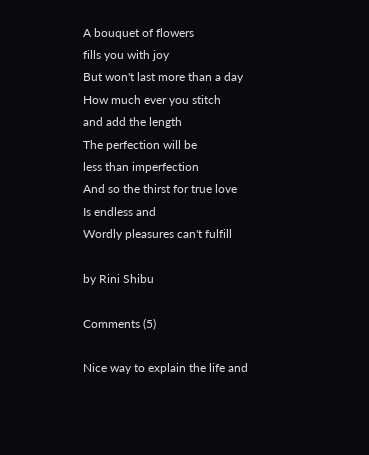A bouquet of flowers
fills you with joy
But won't last more than a day
How much ever you stitch
and add the length
The perfection will be
less than imperfection
And so the thirst for true love
Is endless and
Wordly pleasures can't fulfill

by Rini Shibu

Comments (5)

Nice way to explain the life and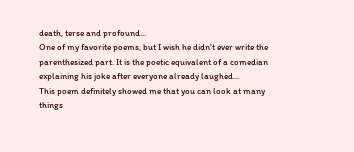death, terse and profound...
One of my favorite poems, but I wish he didn't ever write the parenthesized part. It is the poetic equivalent of a comedian explaining his joke after everyone already laughed...
This poem definitely showed me that you can look at many things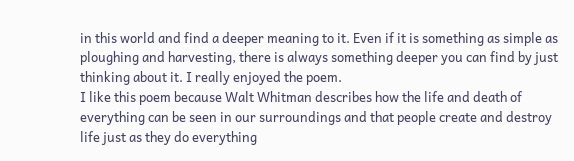in this world and find a deeper meaning to it. Even if it is something as simple as ploughing and harvesting, there is always something deeper you can find by just thinking about it. I really enjoyed the poem.
I like this poem because Walt Whitman describes how the life and death of everything can be seen in our surroundings and that people create and destroy life just as they do everything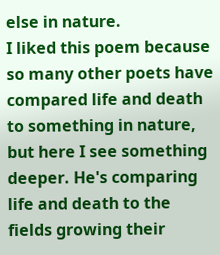else in nature.
I liked this poem because so many other poets have compared life and death to something in nature, but here I see something deeper. He's comparing life and death to the fields growing their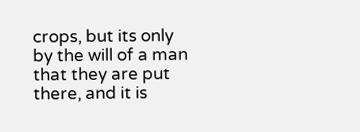crops, but its only by the will of a man that they are put there, and it is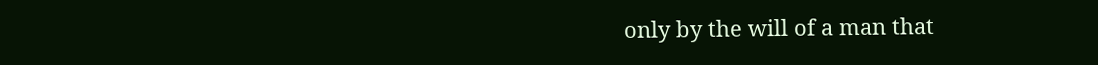only by the will of a man that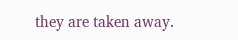they are taken away.